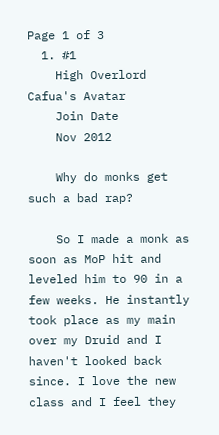Page 1 of 3
  1. #1
    High Overlord Cafua's Avatar
    Join Date
    Nov 2012

    Why do monks get such a bad rap?

    So I made a monk as soon as MoP hit and leveled him to 90 in a few weeks. He instantly took place as my main over my Druid and I haven't looked back since. I love the new class and I feel they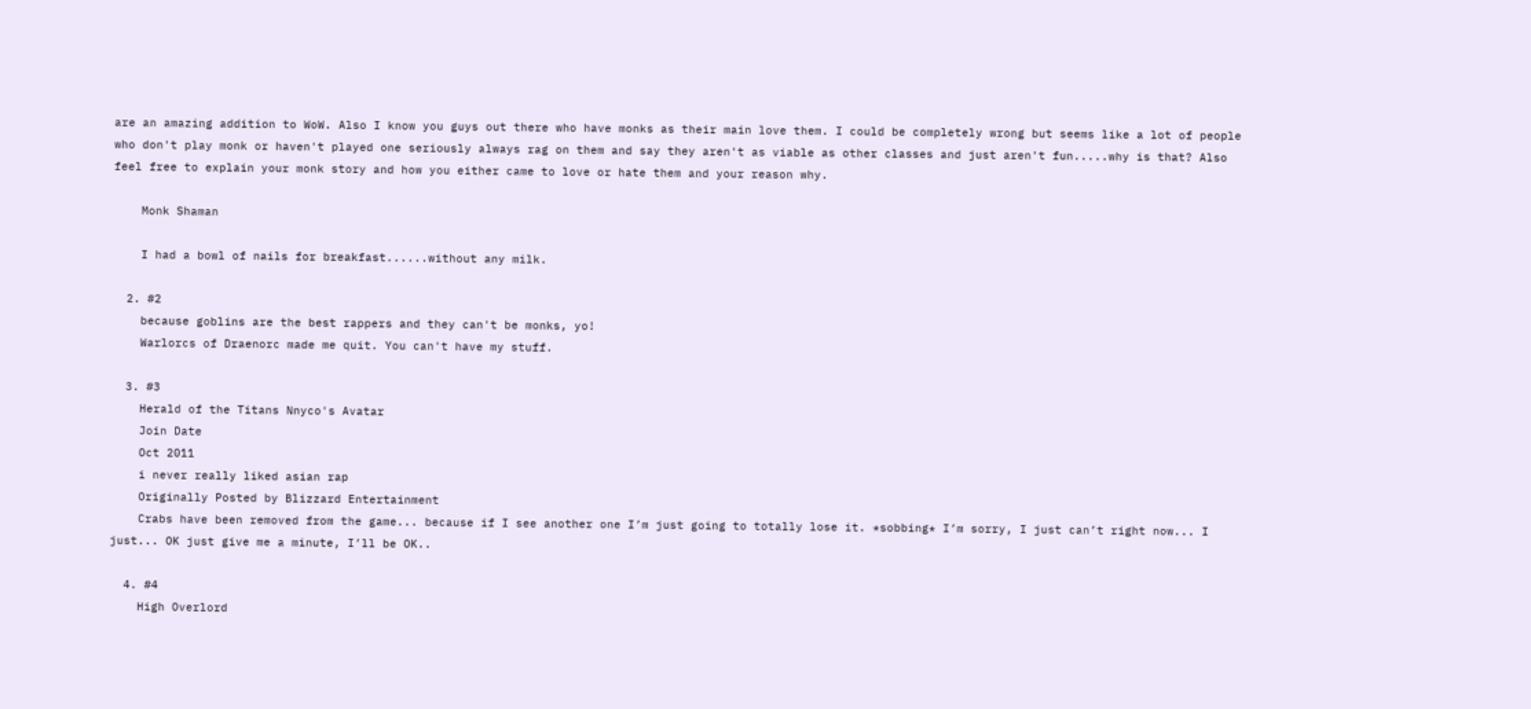are an amazing addition to WoW. Also I know you guys out there who have monks as their main love them. I could be completely wrong but seems like a lot of people who don't play monk or haven't played one seriously always rag on them and say they aren't as viable as other classes and just aren't fun.....why is that? Also feel free to explain your monk story and how you either came to love or hate them and your reason why.

    Monk Shaman

    I had a bowl of nails for breakfast......without any milk.

  2. #2
    because goblins are the best rappers and they can't be monks, yo!
    Warlorcs of Draenorc made me quit. You can't have my stuff.

  3. #3
    Herald of the Titans Nnyco's Avatar
    Join Date
    Oct 2011
    i never really liked asian rap
    Originally Posted by Blizzard Entertainment
    Crabs have been removed from the game... because if I see another one I’m just going to totally lose it. *sobbing* I’m sorry, I just can’t right now... I just... OK just give me a minute, I’ll be OK..

  4. #4
    High Overlord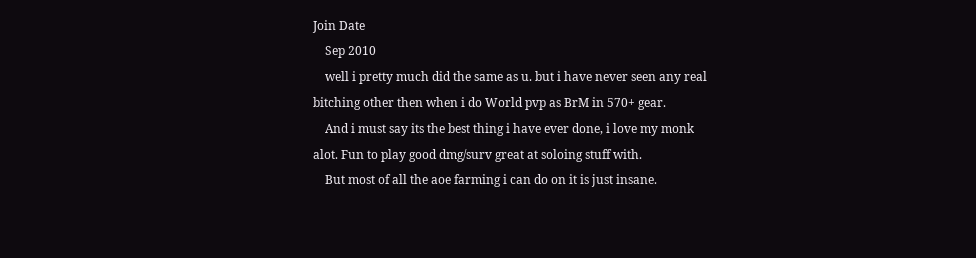Join Date
    Sep 2010
    well i pretty much did the same as u. but i have never seen any real bitching other then when i do World pvp as BrM in 570+ gear.
    And i must say its the best thing i have ever done, i love my monk alot. Fun to play good dmg/surv great at soloing stuff with.
    But most of all the aoe farming i can do on it is just insane.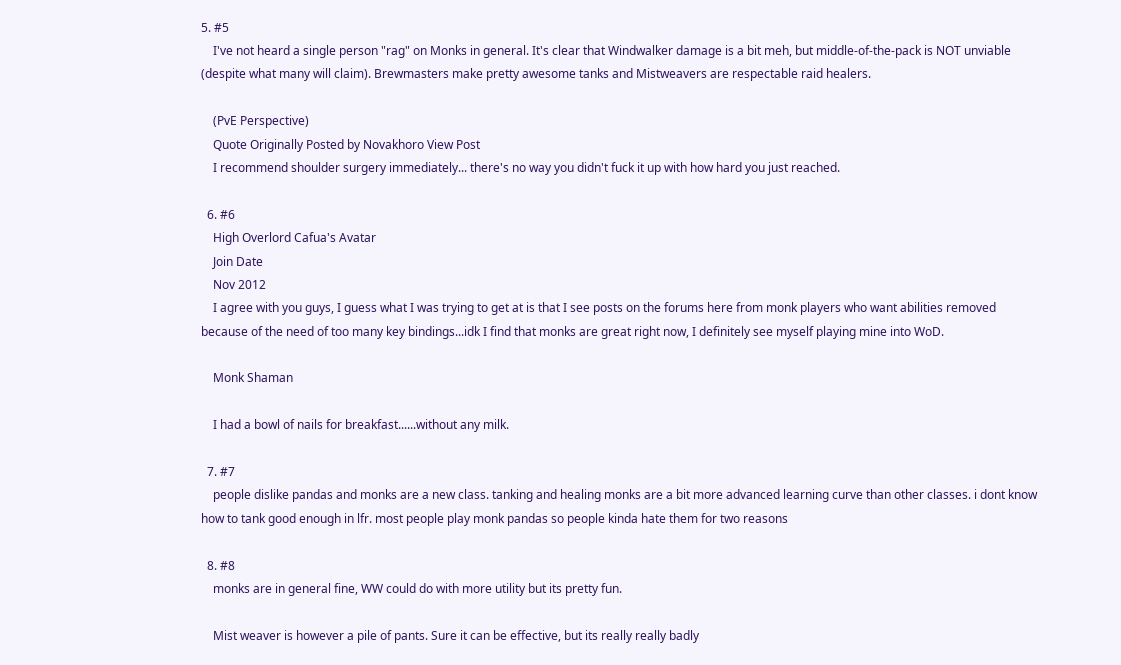5. #5
    I've not heard a single person "rag" on Monks in general. It's clear that Windwalker damage is a bit meh, but middle-of-the-pack is NOT unviable (despite what many will claim). Brewmasters make pretty awesome tanks and Mistweavers are respectable raid healers.

    (PvE Perspective)
    Quote Originally Posted by Novakhoro View Post
    I recommend shoulder surgery immediately... there's no way you didn't fuck it up with how hard you just reached.

  6. #6
    High Overlord Cafua's Avatar
    Join Date
    Nov 2012
    I agree with you guys, I guess what I was trying to get at is that I see posts on the forums here from monk players who want abilities removed because of the need of too many key bindings...idk I find that monks are great right now, I definitely see myself playing mine into WoD.

    Monk Shaman

    I had a bowl of nails for breakfast......without any milk.

  7. #7
    people dislike pandas and monks are a new class. tanking and healing monks are a bit more advanced learning curve than other classes. i dont know how to tank good enough in lfr. most people play monk pandas so people kinda hate them for two reasons

  8. #8
    monks are in general fine, WW could do with more utility but its pretty fun.

    Mist weaver is however a pile of pants. Sure it can be effective, but its really really badly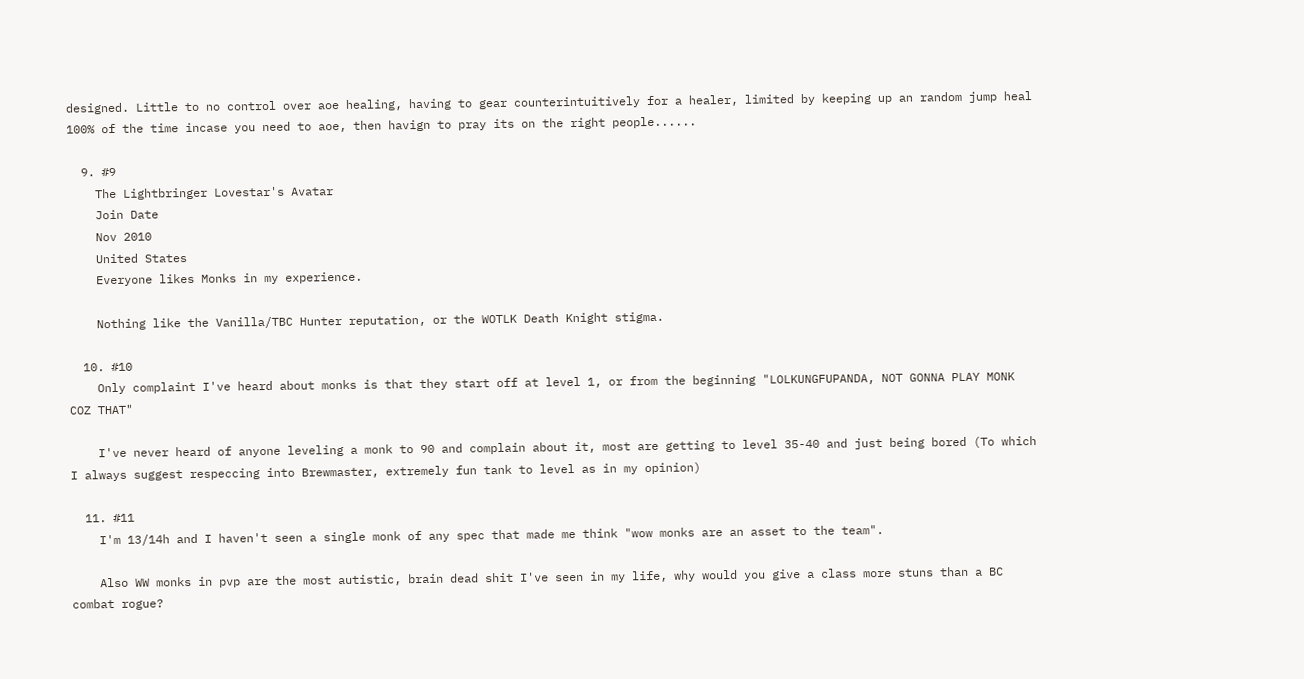designed. Little to no control over aoe healing, having to gear counterintuitively for a healer, limited by keeping up an random jump heal 100% of the time incase you need to aoe, then havign to pray its on the right people......

  9. #9
    The Lightbringer Lovestar's Avatar
    Join Date
    Nov 2010
    United States
    Everyone likes Monks in my experience.

    Nothing like the Vanilla/TBC Hunter reputation, or the WOTLK Death Knight stigma.

  10. #10
    Only complaint I've heard about monks is that they start off at level 1, or from the beginning "LOLKUNGFUPANDA, NOT GONNA PLAY MONK COZ THAT"

    I've never heard of anyone leveling a monk to 90 and complain about it, most are getting to level 35-40 and just being bored (To which I always suggest respeccing into Brewmaster, extremely fun tank to level as in my opinion)

  11. #11
    I'm 13/14h and I haven't seen a single monk of any spec that made me think "wow monks are an asset to the team".

    Also WW monks in pvp are the most autistic, brain dead shit I've seen in my life, why would you give a class more stuns than a BC combat rogue?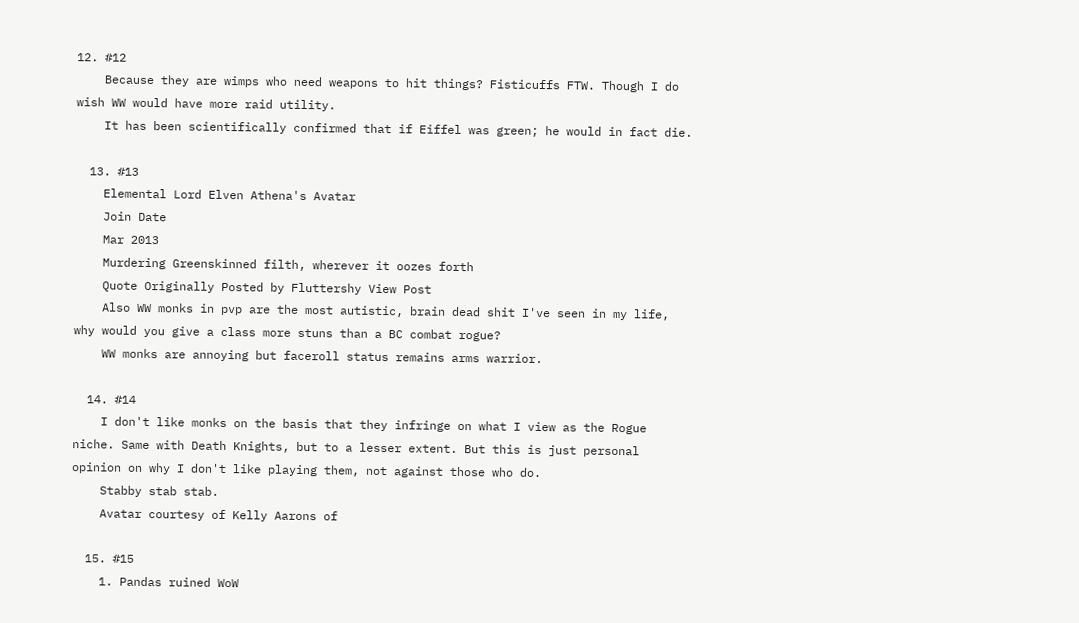12. #12
    Because they are wimps who need weapons to hit things? Fisticuffs FTW. Though I do wish WW would have more raid utility.
    It has been scientifically confirmed that if Eiffel was green; he would in fact die.

  13. #13
    Elemental Lord Elven Athena's Avatar
    Join Date
    Mar 2013
    Murdering Greenskinned filth, wherever it oozes forth
    Quote Originally Posted by Fluttershy View Post
    Also WW monks in pvp are the most autistic, brain dead shit I've seen in my life, why would you give a class more stuns than a BC combat rogue?
    WW monks are annoying but faceroll status remains arms warrior.

  14. #14
    I don't like monks on the basis that they infringe on what I view as the Rogue niche. Same with Death Knights, but to a lesser extent. But this is just personal opinion on why I don't like playing them, not against those who do.
    Stabby stab stab.
    Avatar courtesy of Kelly Aarons of

  15. #15
    1. Pandas ruined WoW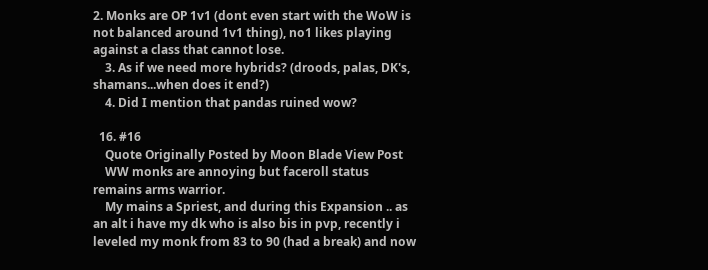2. Monks are OP 1v1 (dont even start with the WoW is not balanced around 1v1 thing), no1 likes playing against a class that cannot lose.
    3. As if we need more hybrids? (droods, palas, DK's, shamans...when does it end?)
    4. Did I mention that pandas ruined wow?

  16. #16
    Quote Originally Posted by Moon Blade View Post
    WW monks are annoying but faceroll status remains arms warrior.
    My mains a Spriest, and during this Expansion .. as an alt i have my dk who is also bis in pvp, recently i leveled my monk from 83 to 90 (had a break) and now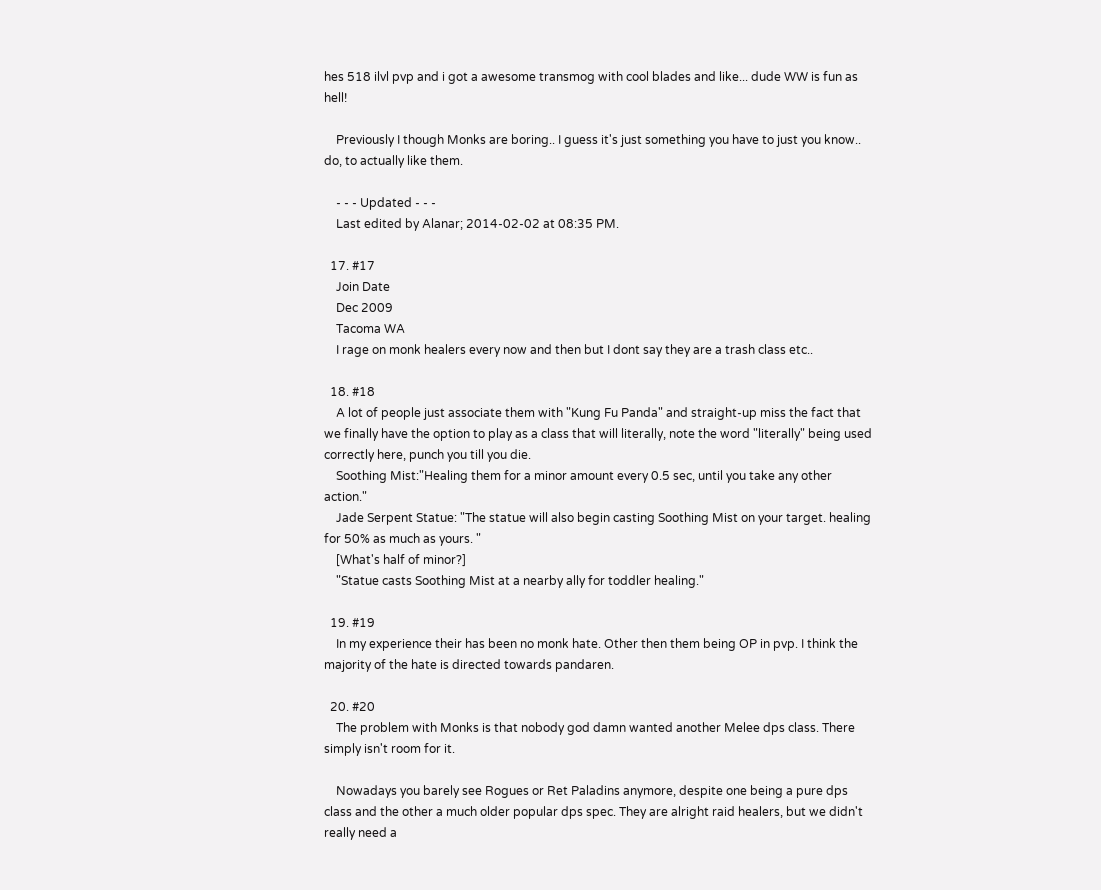hes 518 ilvl pvp and i got a awesome transmog with cool blades and like... dude WW is fun as hell!

    Previously I though Monks are boring.. I guess it's just something you have to just you know.. do, to actually like them.

    - - - Updated - - -
    Last edited by Alanar; 2014-02-02 at 08:35 PM.

  17. #17
    Join Date
    Dec 2009
    Tacoma WA
    I rage on monk healers every now and then but I dont say they are a trash class etc..

  18. #18
    A lot of people just associate them with "Kung Fu Panda" and straight-up miss the fact that we finally have the option to play as a class that will literally, note the word "literally" being used correctly here, punch you till you die.
    Soothing Mist:"Healing them for a minor amount every 0.5 sec, until you take any other action."
    Jade Serpent Statue: "The statue will also begin casting Soothing Mist on your target. healing for 50% as much as yours. "
    [What's half of minor?]
    "Statue casts Soothing Mist at a nearby ally for toddler healing."

  19. #19
    In my experience their has been no monk hate. Other then them being OP in pvp. I think the majority of the hate is directed towards pandaren.

  20. #20
    The problem with Monks is that nobody god damn wanted another Melee dps class. There simply isn't room for it.

    Nowadays you barely see Rogues or Ret Paladins anymore, despite one being a pure dps class and the other a much older popular dps spec. They are alright raid healers, but we didn't really need a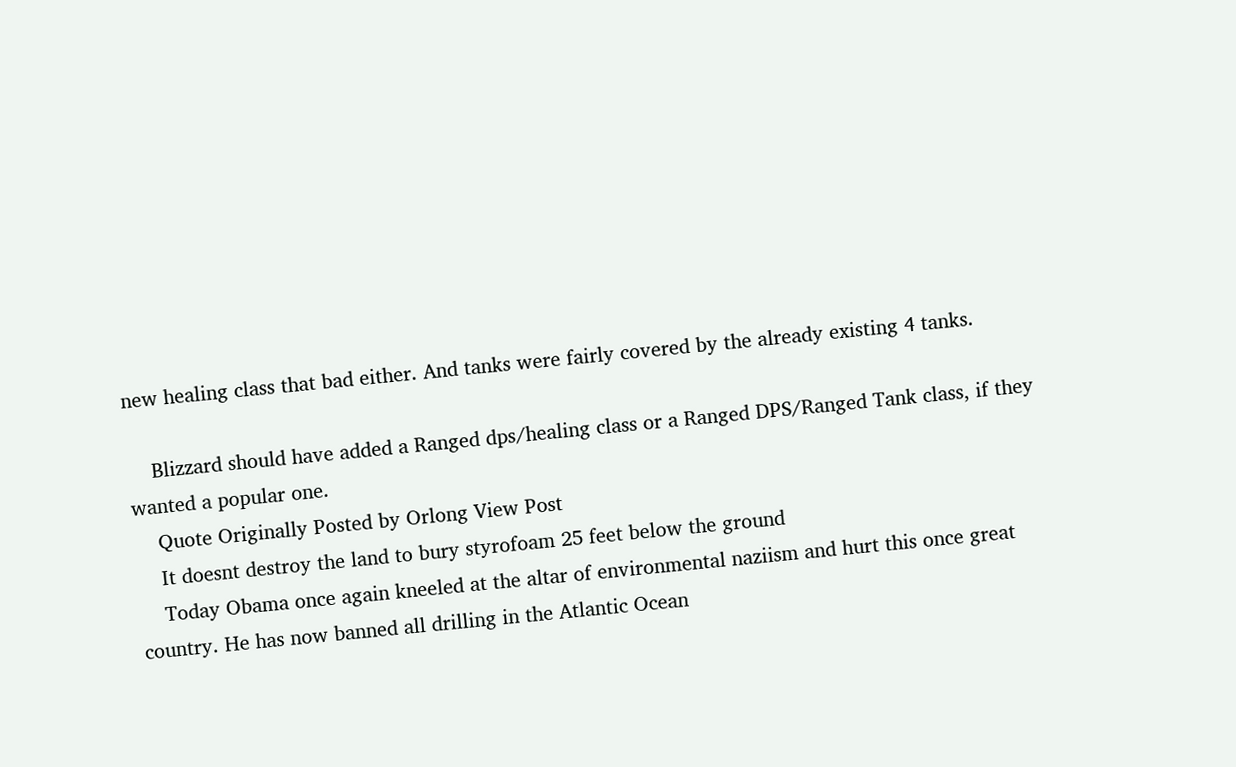new healing class that bad either. And tanks were fairly covered by the already existing 4 tanks.

    Blizzard should have added a Ranged dps/healing class or a Ranged DPS/Ranged Tank class, if they wanted a popular one.
    Quote Originally Posted by Orlong View Post
    It doesnt destroy the land to bury styrofoam 25 feet below the ground
    Today Obama once again kneeled at the altar of environmental naziism and hurt this once great country. He has now banned all drilling in the Atlantic Ocean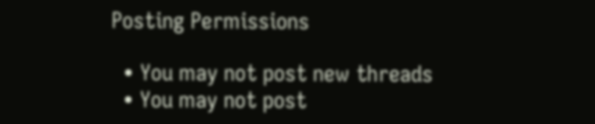Posting Permissions

  • You may not post new threads
  • You may not post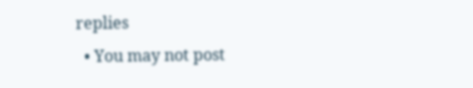replies
  • You may not post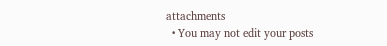attachments
  • You may not edit your posts